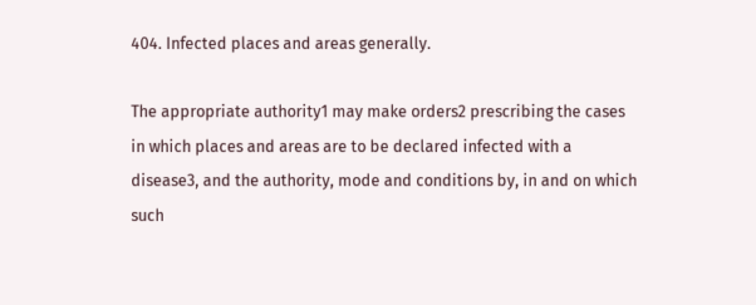404. Infected places and areas generally.

The appropriate authority1 may make orders2 prescribing the cases in which places and areas are to be declared infected with a disease3, and the authority, mode and conditions by, in and on which such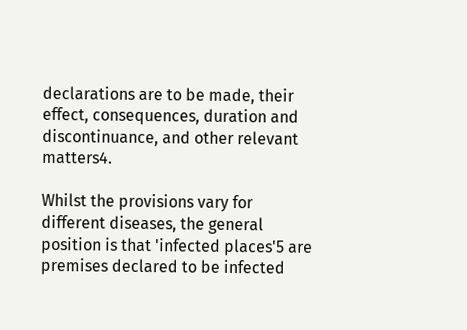declarations are to be made, their effect, consequences, duration and discontinuance, and other relevant matters4.

Whilst the provisions vary for different diseases, the general position is that 'infected places'5 are premises declared to be infected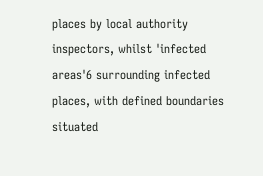places by local authority inspectors, whilst 'infected areas'6 surrounding infected places, with defined boundaries situated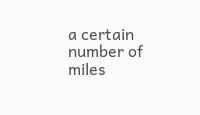a certain number of miles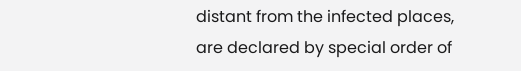distant from the infected places, are declared by special order of